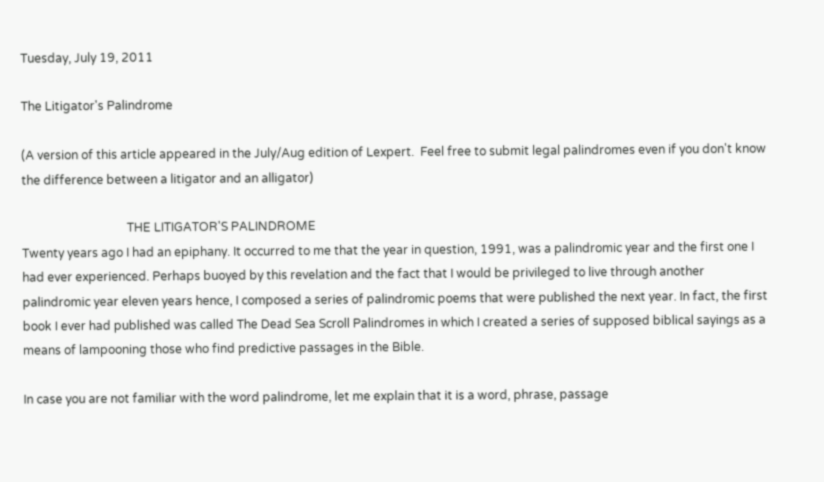Tuesday, July 19, 2011

The Litigator's Palindrome

(A version of this article appeared in the July/Aug edition of Lexpert.  Feel free to submit legal palindromes even if you don't know the difference between a litigator and an alligator)

                                   THE LITIGATOR'S PALINDROME
Twenty years ago I had an epiphany. It occurred to me that the year in question, 1991, was a palindromic year and the first one I had ever experienced. Perhaps buoyed by this revelation and the fact that I would be privileged to live through another palindromic year eleven years hence, I composed a series of palindromic poems that were published the next year. In fact, the first book I ever had published was called The Dead Sea Scroll Palindromes in which I created a series of supposed biblical sayings as a means of lampooning those who find predictive passages in the Bible.

In case you are not familiar with the word palindrome, let me explain that it is a word, phrase, passage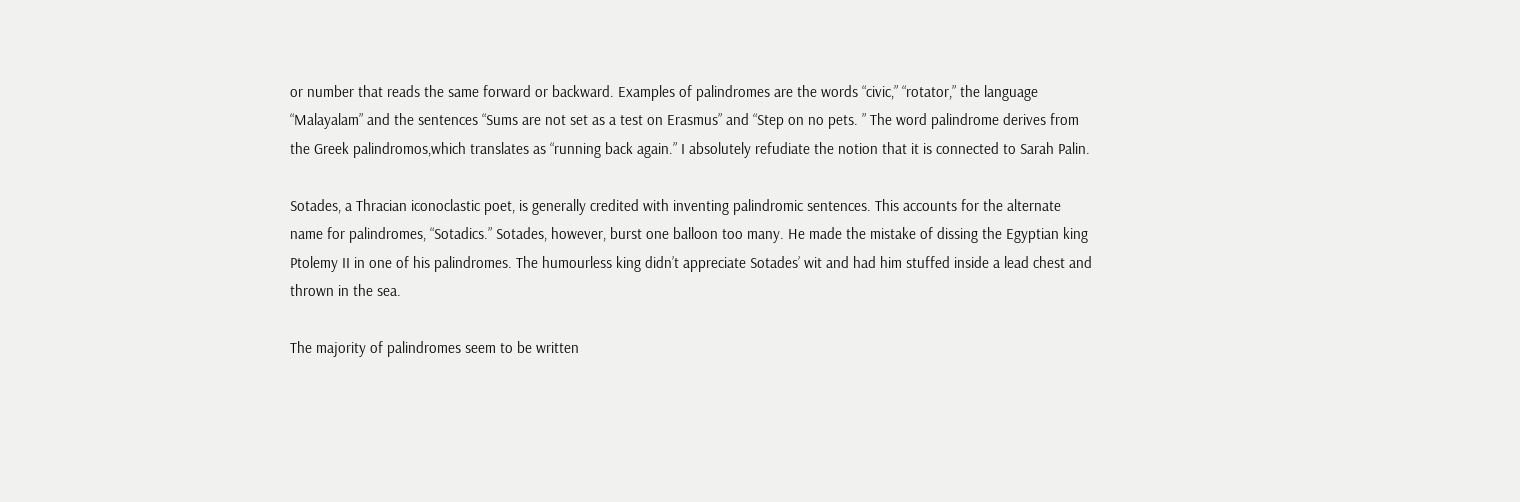or number that reads the same forward or backward. Examples of palindromes are the words “civic,” “rotator,” the language “Malayalam” and the sentences “Sums are not set as a test on Erasmus” and “Step on no pets. ” The word palindrome derives from the Greek palindromos,which translates as “running back again.” I absolutely refudiate the notion that it is connected to Sarah Palin.

Sotades, a Thracian iconoclastic poet, is generally credited with inventing palindromic sentences. This accounts for the alternate name for palindromes, “Sotadics.” Sotades, however, burst one balloon too many. He made the mistake of dissing the Egyptian king Ptolemy II in one of his palindromes. The humourless king didn’t appreciate Sotades’ wit and had him stuffed inside a lead chest and thrown in the sea.

The majority of palindromes seem to be written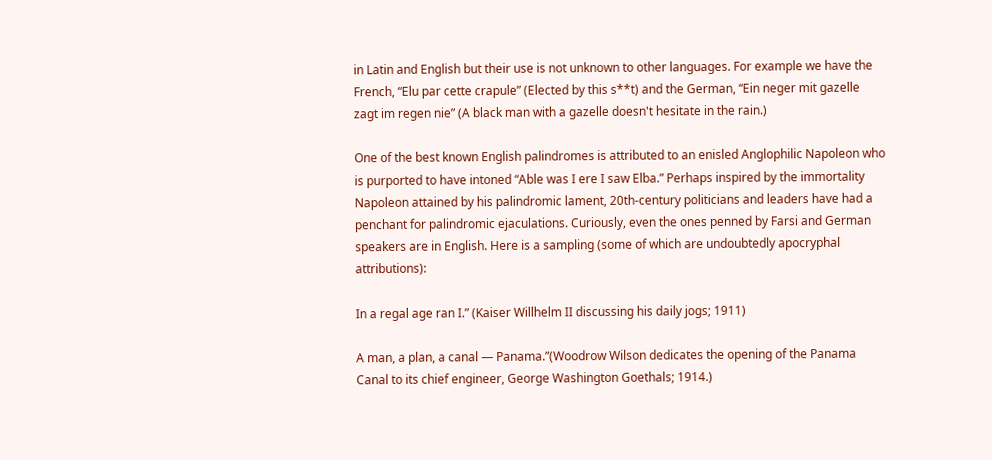in Latin and English but their use is not unknown to other languages. For example we have the French, “Elu par cette crapule” (Elected by this s**t) and the German, “Ein neger mit gazelle zagt im regen nie” (A black man with a gazelle doesn't hesitate in the rain.)

One of the best known English palindromes is attributed to an enisled Anglophilic Napoleon who is purported to have intoned “Able was I ere I saw Elba.” Perhaps inspired by the immortality Napoleon attained by his palindromic lament, 20th-century politicians and leaders have had a penchant for palindromic ejaculations. Curiously, even the ones penned by Farsi and German speakers are in English. Here is a sampling (some of which are undoubtedly apocryphal attributions):

In a regal age ran I.” (Kaiser Willhelm II discussing his daily jogs; 1911)

A man, a plan, a canal — Panama.”(Woodrow Wilson dedicates the opening of the Panama Canal to its chief engineer, George Washington Goethals; 1914.)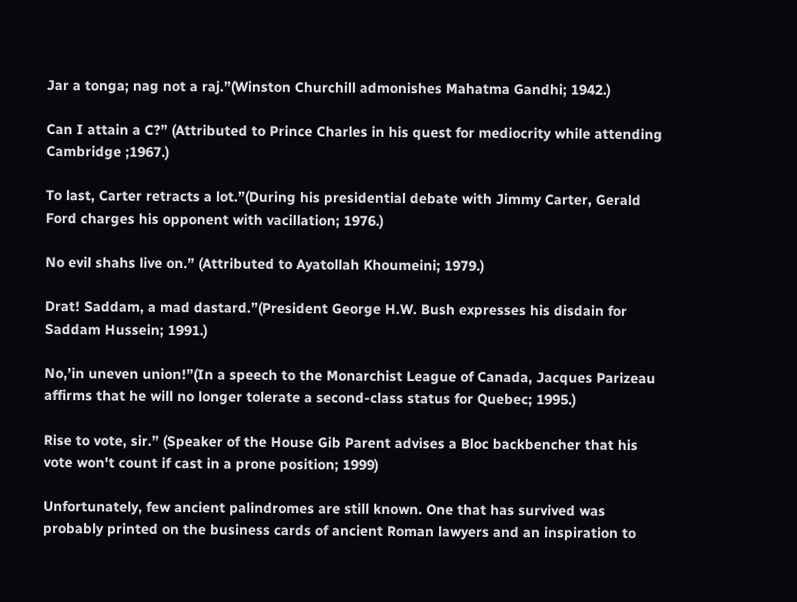Jar a tonga; nag not a raj.”(Winston Churchill admonishes Mahatma Gandhi; 1942.)

Can I attain a C?” (Attributed to Prince Charles in his quest for mediocrity while attending Cambridge ;1967.)

To last, Carter retracts a lot.”(During his presidential debate with Jimmy Carter, Gerald Ford charges his opponent with vacillation; 1976.)

No evil shahs live on.” (Attributed to Ayatollah Khoumeini; 1979.)

Drat! Saddam, a mad dastard.”(President George H.W. Bush expresses his disdain for Saddam Hussein; 1991.)

No,’in uneven union!”(In a speech to the Monarchist League of Canada, Jacques Parizeau affirms that he will no longer tolerate a second-class status for Quebec; 1995.)

Rise to vote, sir.” (Speaker of the House Gib Parent advises a Bloc backbencher that his vote won't count if cast in a prone position; 1999)

Unfortunately, few ancient palindromes are still known. One that has survived was probably printed on the business cards of ancient Roman lawyers and an inspiration to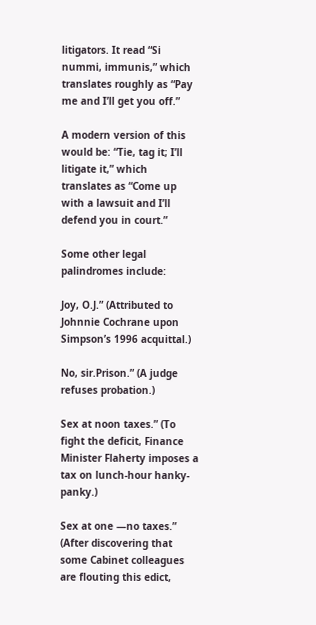litigators. It read “Si nummi, immunis,” which translates roughly as “Pay me and I’ll get you off.”

A modern version of this would be: “Tie, tag it; I’ll litigate it,” which translates as “Come up with a lawsuit and I’ll defend you in court.”

Some other legal palindromes include:

Joy, O.J.” (Attributed to Johnnie Cochrane upon Simpson’s 1996 acquittal.)

No, sir.Prison.” (A judge refuses probation.)

Sex at noon taxes.” (To fight the deficit, Finance Minister Flaherty imposes a tax on lunch-hour hanky-panky.)

Sex at one —no taxes.” (After discovering that some Cabinet colleagues are flouting this edict,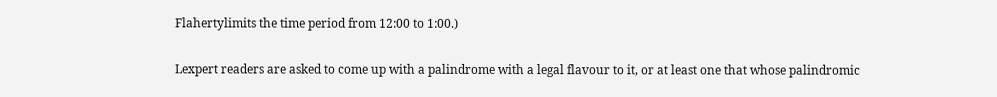Flahertylimits the time period from 12:00 to 1:00.)

Lexpert readers are asked to come up with a palindrome with a legal flavour to it, or at least one that whose palindromic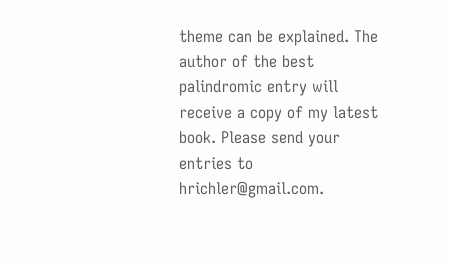theme can be explained. The author of the best palindromic entry will receive a copy of my latest book. Please send your entries to hrichler@gmail.com.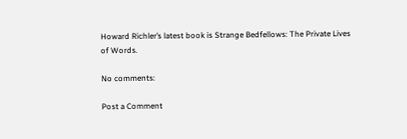Howard Richler’s latest book is Strange Bedfellows: The Private Lives of Words.

No comments:

Post a Comment